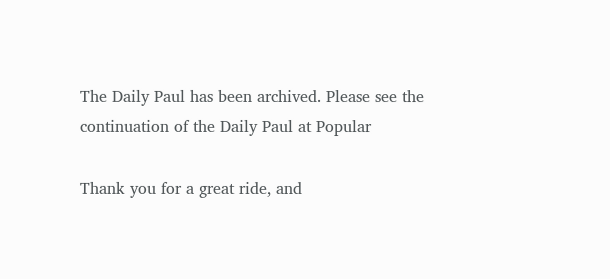The Daily Paul has been archived. Please see the continuation of the Daily Paul at Popular

Thank you for a great ride, and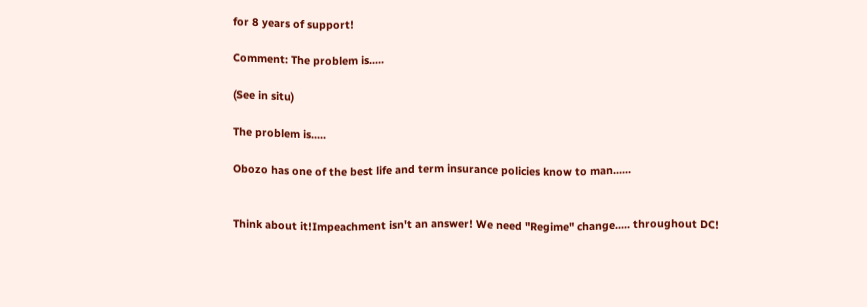for 8 years of support!

Comment: The problem is.....

(See in situ)

The problem is.....

Obozo has one of the best life and term insurance policies know to man......


Think about it!Impeachment isn't an answer! We need "Regime" change..... throughout DC!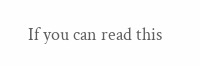If you can read this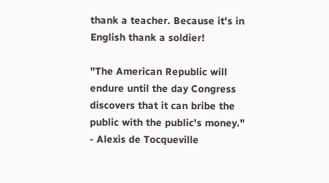thank a teacher. Because it's in English thank a soldier!

"The American Republic will endure until the day Congress discovers that it can bribe the public with the public's money."
- Alexis de Tocqueville